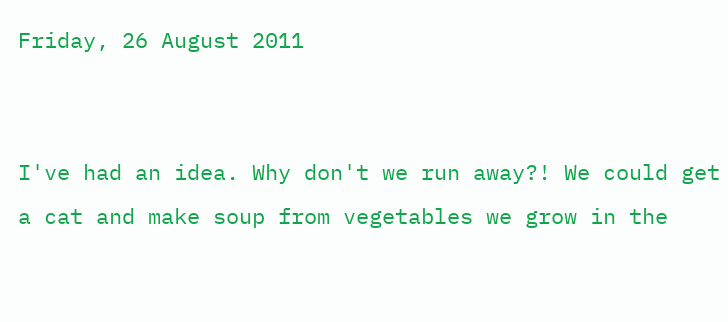Friday, 26 August 2011


I've had an idea. Why don't we run away?! We could get a cat and make soup from vegetables we grow in the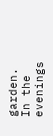garden. In the evenings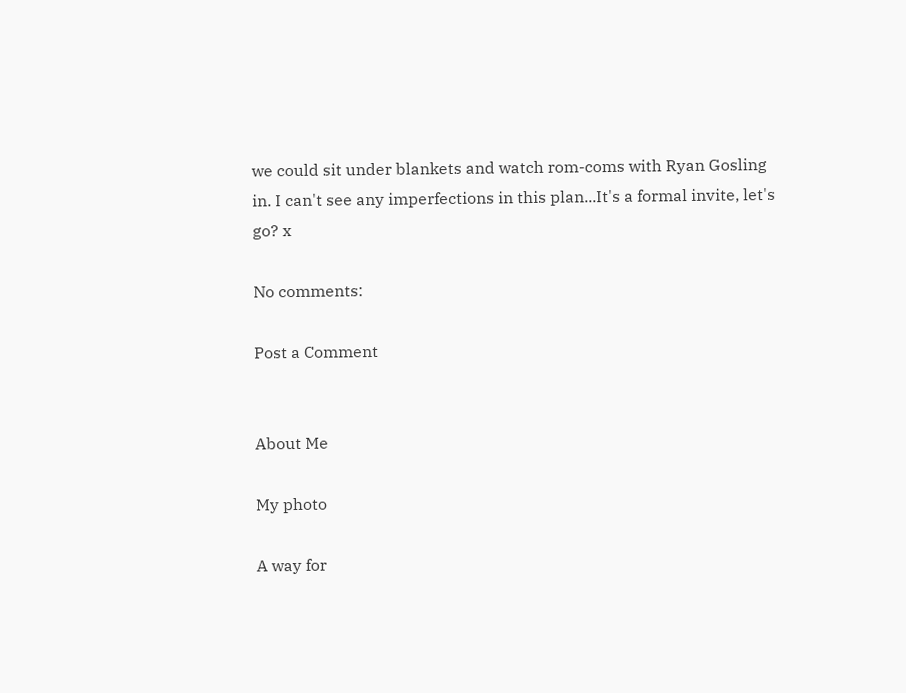we could sit under blankets and watch rom-coms with Ryan Gosling in. I can't see any imperfections in this plan...It's a formal invite, let's go? x

No comments:

Post a Comment


About Me

My photo

A way for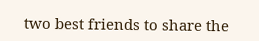two best friends to share the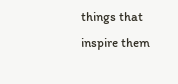things that inspire them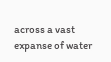across a vast expanse of water